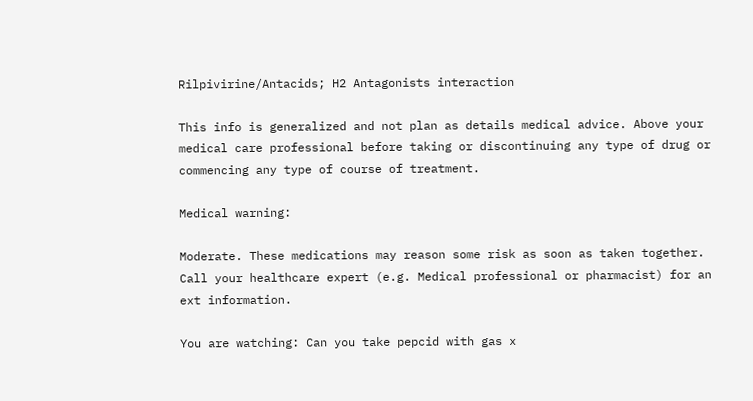Rilpivirine/Antacids; H2 Antagonists interaction

This info is generalized and not plan as details medical advice. Above your medical care professional before taking or discontinuing any type of drug or commencing any type of course of treatment.

Medical warning:

Moderate. These medications may reason some risk as soon as taken together. Call your healthcare expert (e.g. Medical professional or pharmacist) for an ext information.

You are watching: Can you take pepcid with gas x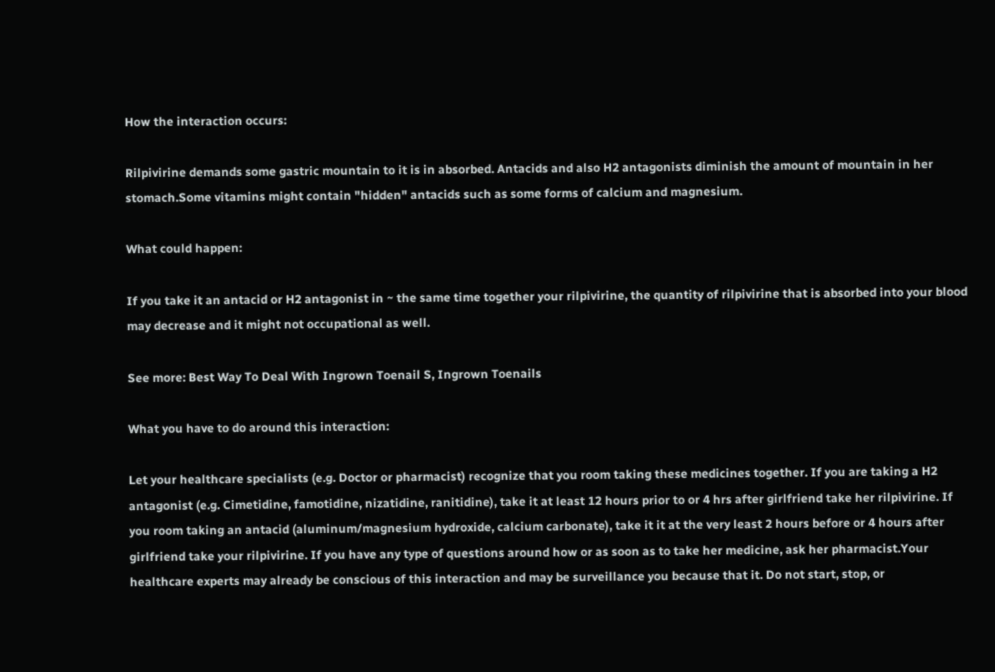How the interaction occurs:

Rilpivirine demands some gastric mountain to it is in absorbed. Antacids and also H2 antagonists diminish the amount of mountain in her stomach.Some vitamins might contain "hidden" antacids such as some forms of calcium and magnesium.

What could happen:

If you take it an antacid or H2 antagonist in ~ the same time together your rilpivirine, the quantity of rilpivirine that is absorbed into your blood may decrease and it might not occupational as well.

See more: Best Way To Deal With Ingrown Toenail S, Ingrown Toenails

What you have to do around this interaction:

Let your healthcare specialists (e.g. Doctor or pharmacist) recognize that you room taking these medicines together. If you are taking a H2 antagonist (e.g. Cimetidine, famotidine, nizatidine, ranitidine), take it at least 12 hours prior to or 4 hrs after girlfriend take her rilpivirine. If you room taking an antacid (aluminum/magnesium hydroxide, calcium carbonate), take it it at the very least 2 hours before or 4 hours after girlfriend take your rilpivirine. If you have any type of questions around how or as soon as to take her medicine, ask her pharmacist.Your healthcare experts may already be conscious of this interaction and may be surveillance you because that it. Do not start, stop, or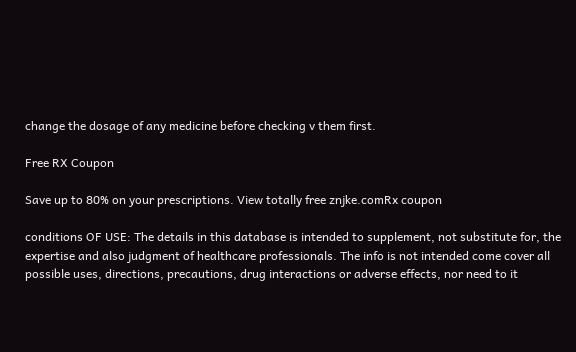change the dosage of any medicine before checking v them first.

Free RX Coupon

Save up to 80% on your prescriptions. View totally free znjke.comRx coupon

conditions OF USE: The details in this database is intended to supplement, not substitute for, the expertise and also judgment of healthcare professionals. The info is not intended come cover all possible uses, directions, precautions, drug interactions or adverse effects, nor need to it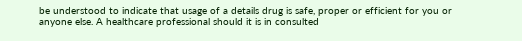be understood to indicate that usage of a details drug is safe, proper or efficient for you or anyone else. A healthcare professional should it is in consulted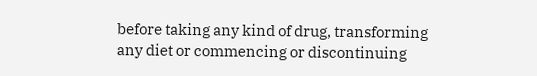before taking any kind of drug, transforming any diet or commencing or discontinuing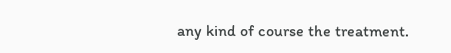any kind of course the treatment.